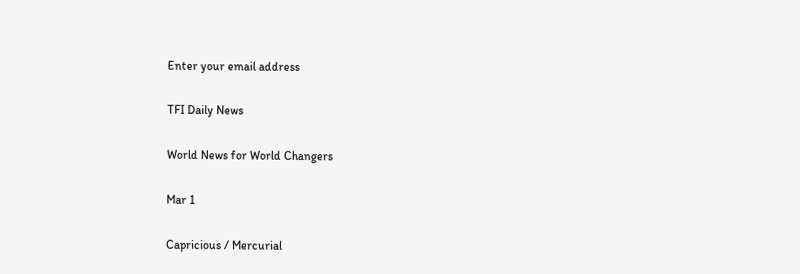Enter your email address

TFI Daily News

World News for World Changers

Mar 1

Capricious / Mercurial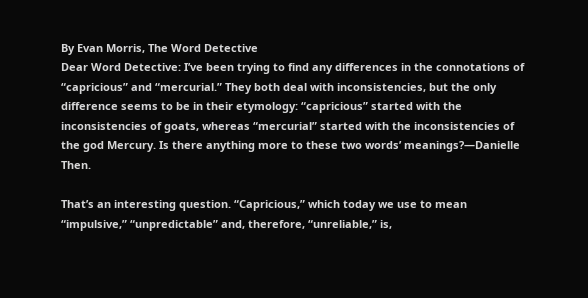By Evan Morris, The Word Detective
Dear Word Detective: I’ve been trying to find any differences in the connotations of “capricious” and “mercurial.” They both deal with inconsistencies, but the only difference seems to be in their etymology: “capricious” started with the inconsistencies of goats, whereas “mercurial” started with the inconsistencies of the god Mercury. Is there anything more to these two words’ meanings?—Danielle Then.

That’s an interesting question. “Capricious,” which today we use to mean “impulsive,” “unpredictable” and, therefore, “unreliable,” is,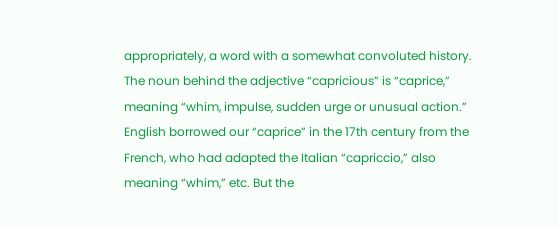appropriately, a word with a somewhat convoluted history. The noun behind the adjective “capricious” is “caprice,” meaning “whim, impulse, sudden urge or unusual action.” English borrowed our “caprice” in the 17th century from the French, who had adapted the Italian “capriccio,” also meaning “whim,” etc. But the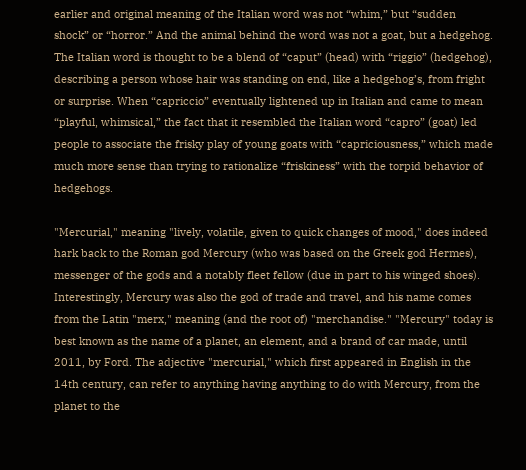earlier and original meaning of the Italian word was not “whim,” but “sudden shock” or “horror.” And the animal behind the word was not a goat, but a hedgehog. The Italian word is thought to be a blend of “caput” (head) with “riggio” (hedgehog), describing a person whose hair was standing on end, like a hedgehog’s, from fright or surprise. When “capriccio” eventually lightened up in Italian and came to mean “playful, whimsical,” the fact that it resembled the Italian word “capro” (goat) led people to associate the frisky play of young goats with “capriciousness,” which made much more sense than trying to rationalize “friskiness” with the torpid behavior of hedgehogs.

"Mercurial," meaning "lively, volatile, given to quick changes of mood," does indeed hark back to the Roman god Mercury (who was based on the Greek god Hermes), messenger of the gods and a notably fleet fellow (due in part to his winged shoes). Interestingly, Mercury was also the god of trade and travel, and his name comes from the Latin "merx," meaning (and the root of) "merchandise." "Mercury" today is best known as the name of a planet, an element, and a brand of car made, until 2011, by Ford. The adjective "mercurial," which first appeared in English in the 14th century, can refer to anything having anything to do with Mercury, from the planet to the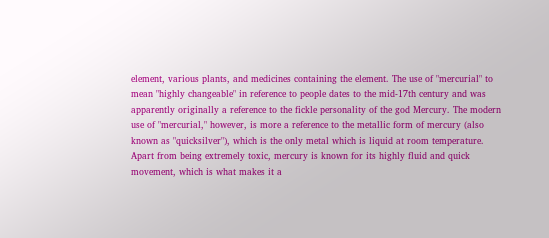element, various plants, and medicines containing the element. The use of "mercurial" to mean "highly changeable" in reference to people dates to the mid-17th century and was apparently originally a reference to the fickle personality of the god Mercury. The modern use of "mercurial," however, is more a reference to the metallic form of mercury (also known as "quicksilver"), which is the only metal which is liquid at room temperature. Apart from being extremely toxic, mercury is known for its highly fluid and quick movement, which is what makes it a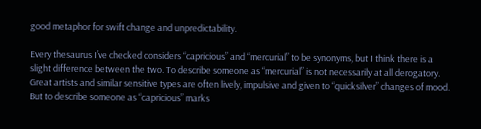good metaphor for swift change and unpredictability.

Every thesaurus I’ve checked considers “capricious” and “mercurial” to be synonyms, but I think there is a slight difference between the two. To describe someone as “mercurial” is not necessarily at all derogatory. Great artists and similar sensitive types are often lively, impulsive and given to “quicksilver” changes of mood. But to describe someone as “capricious” marks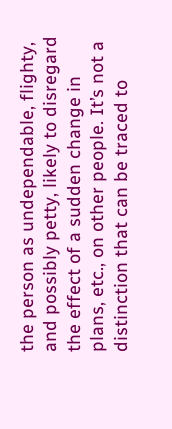the person as undependable, flighty, and possibly petty, likely to disregard the effect of a sudden change in plans, etc., on other people. It’s not a distinction that can be traced to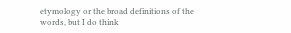etymology or the broad definitions of the words, but I do think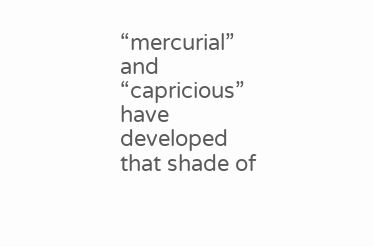“mercurial” and “capricious” have developed that shade of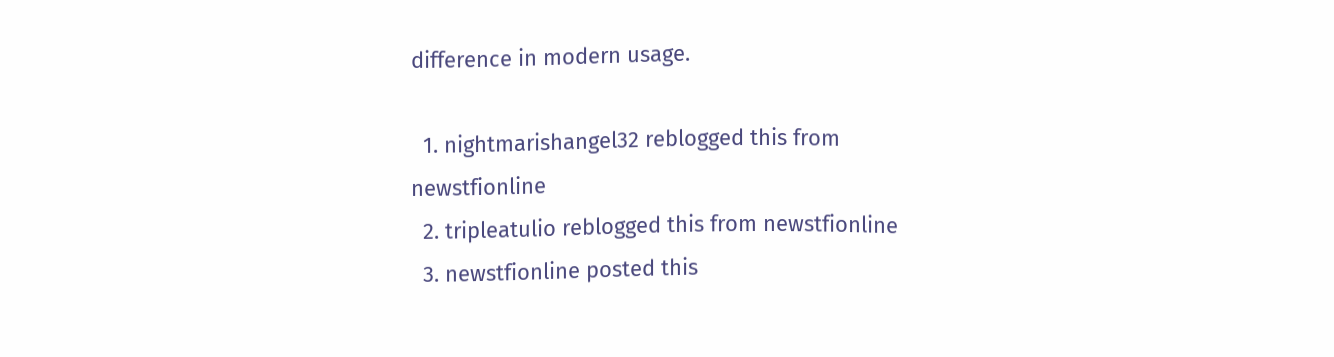difference in modern usage.

  1. nightmarishangel32 reblogged this from newstfionline
  2. tripleatulio reblogged this from newstfionline
  3. newstfionline posted this